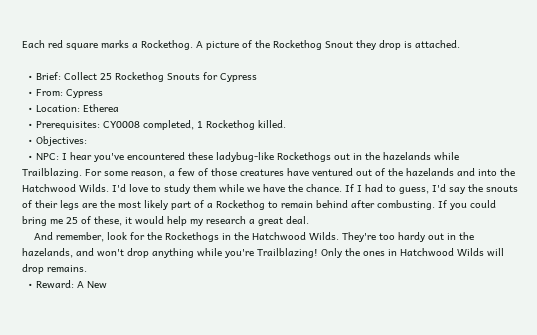Each red square marks a Rockethog. A picture of the Rockethog Snout they drop is attached.

  • Brief: Collect 25 Rockethog Snouts for Cypress
  • From: Cypress
  • Location: Etherea
  • Prerequisites: CY0008 completed, 1 Rockethog killed.
  • Objectives:
  • NPC: I hear you've encountered these ladybug-like Rockethogs out in the hazelands while Trailblazing. For some reason, a few of those creatures have ventured out of the hazelands and into the Hatchwood Wilds. I'd love to study them while we have the chance. If I had to guess, I'd say the snouts of their legs are the most likely part of a Rockethog to remain behind after combusting. If you could bring me 25 of these, it would help my research a great deal.
    And remember, look for the Rockethogs in the Hatchwood Wilds. They're too hardy out in the hazelands, and won't drop anything while you're Trailblazing! Only the ones in Hatchwood Wilds will drop remains.
  • Reward: A New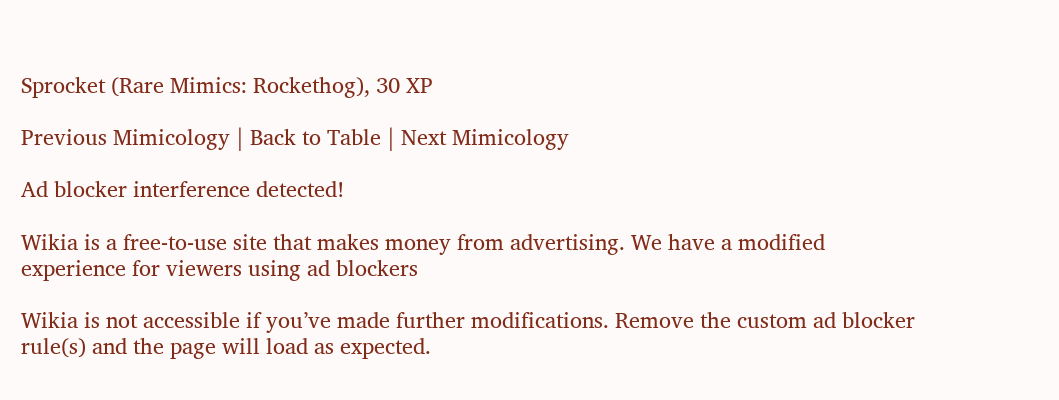Sprocket (Rare Mimics: Rockethog), 30 XP

Previous Mimicology | Back to Table | Next Mimicology

Ad blocker interference detected!

Wikia is a free-to-use site that makes money from advertising. We have a modified experience for viewers using ad blockers

Wikia is not accessible if you’ve made further modifications. Remove the custom ad blocker rule(s) and the page will load as expected.